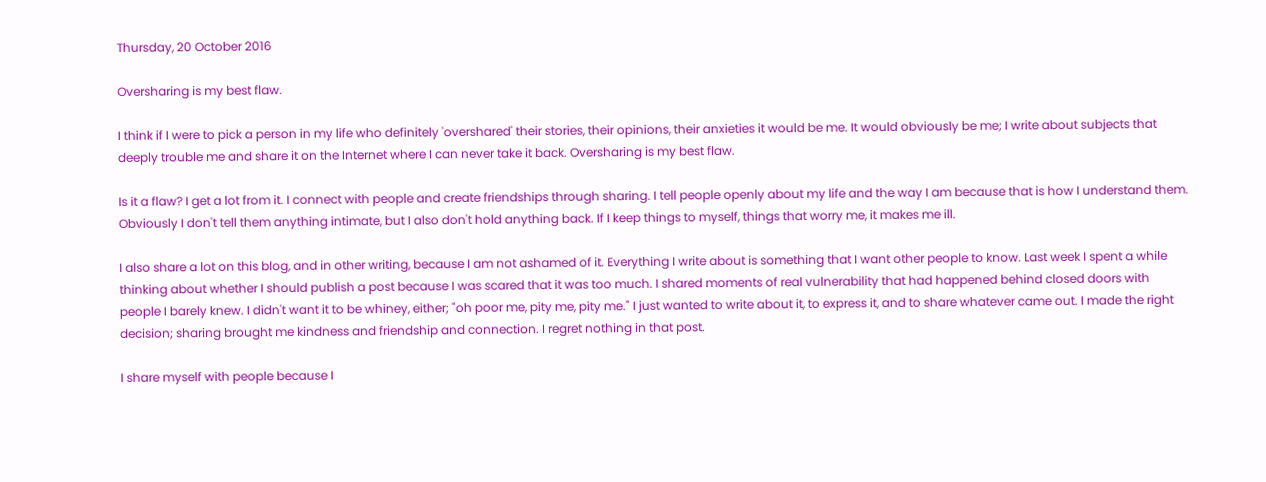Thursday, 20 October 2016

Oversharing is my best flaw.

I think if I were to pick a person in my life who definitely 'overshared' their stories, their opinions, their anxieties it would be me. It would obviously be me; I write about subjects that deeply trouble me and share it on the Internet where I can never take it back. Oversharing is my best flaw.

Is it a flaw? I get a lot from it. I connect with people and create friendships through sharing. I tell people openly about my life and the way I am because that is how I understand them. Obviously I don't tell them anything intimate, but I also don't hold anything back. If I keep things to myself, things that worry me, it makes me ill.

I also share a lot on this blog, and in other writing, because I am not ashamed of it. Everything I write about is something that I want other people to know. Last week I spent a while thinking about whether I should publish a post because I was scared that it was too much. I shared moments of real vulnerability that had happened behind closed doors with people I barely knew. I didn't want it to be whiney, either; "oh poor me, pity me, pity me." I just wanted to write about it, to express it, and to share whatever came out. I made the right decision; sharing brought me kindness and friendship and connection. I regret nothing in that post.

I share myself with people because I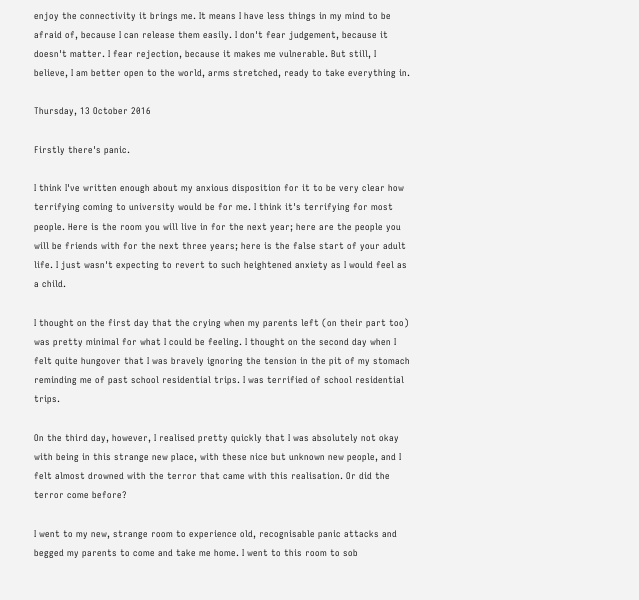enjoy the connectivity it brings me. It means I have less things in my mind to be afraid of, because I can release them easily. I don't fear judgement, because it doesn't matter. I fear rejection, because it makes me vulnerable. But still, I believe, I am better open to the world, arms stretched, ready to take everything in.

Thursday, 13 October 2016

Firstly there's panic.

I think I've written enough about my anxious disposition for it to be very clear how terrifying coming to university would be for me. I think it's terrifying for most people. Here is the room you will live in for the next year; here are the people you will be friends with for the next three years; here is the false start of your adult life. I just wasn't expecting to revert to such heightened anxiety as I would feel as a child.

I thought on the first day that the crying when my parents left (on their part too) was pretty minimal for what I could be feeling. I thought on the second day when I felt quite hungover that I was bravely ignoring the tension in the pit of my stomach reminding me of past school residential trips. I was terrified of school residential trips.

On the third day, however, I realised pretty quickly that I was absolutely not okay with being in this strange new place, with these nice but unknown new people, and I felt almost drowned with the terror that came with this realisation. Or did the terror come before?

I went to my new, strange room to experience old, recognisable panic attacks and begged my parents to come and take me home. I went to this room to sob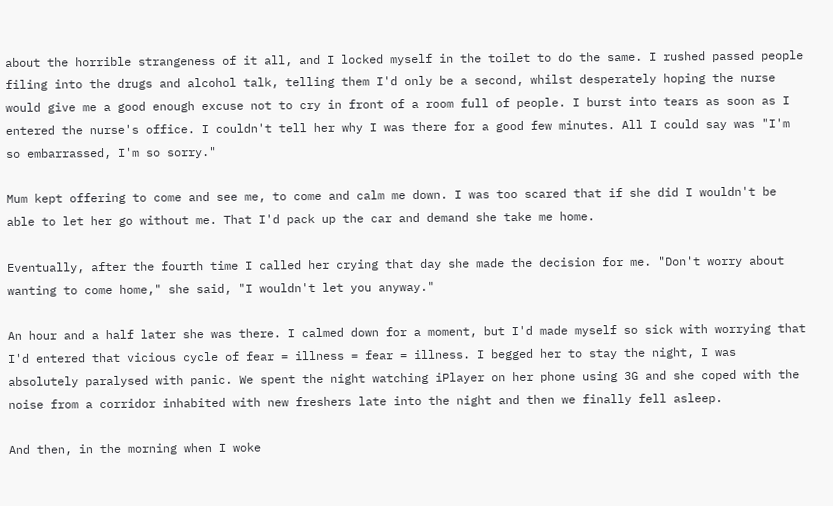about the horrible strangeness of it all, and I locked myself in the toilet to do the same. I rushed passed people filing into the drugs and alcohol talk, telling them I'd only be a second, whilst desperately hoping the nurse would give me a good enough excuse not to cry in front of a room full of people. I burst into tears as soon as I entered the nurse's office. I couldn't tell her why I was there for a good few minutes. All I could say was "I'm so embarrassed, I'm so sorry."

Mum kept offering to come and see me, to come and calm me down. I was too scared that if she did I wouldn't be able to let her go without me. That I'd pack up the car and demand she take me home.

Eventually, after the fourth time I called her crying that day she made the decision for me. "Don't worry about wanting to come home," she said, "I wouldn't let you anyway."

An hour and a half later she was there. I calmed down for a moment, but I'd made myself so sick with worrying that I'd entered that vicious cycle of fear = illness = fear = illness. I begged her to stay the night, I was absolutely paralysed with panic. We spent the night watching iPlayer on her phone using 3G and she coped with the noise from a corridor inhabited with new freshers late into the night and then we finally fell asleep.

And then, in the morning when I woke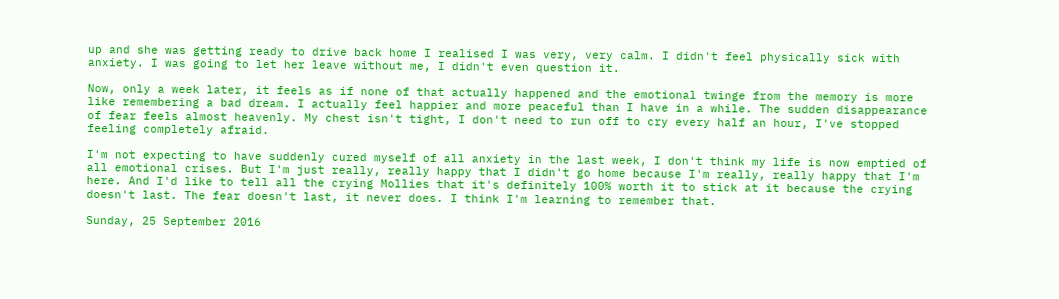up and she was getting ready to drive back home I realised I was very, very calm. I didn't feel physically sick with anxiety. I was going to let her leave without me, I didn't even question it.

Now, only a week later, it feels as if none of that actually happened and the emotional twinge from the memory is more like remembering a bad dream. I actually feel happier and more peaceful than I have in a while. The sudden disappearance of fear feels almost heavenly. My chest isn't tight, I don't need to run off to cry every half an hour, I've stopped feeling completely afraid.

I'm not expecting to have suddenly cured myself of all anxiety in the last week, I don't think my life is now emptied of all emotional crises. But I'm just really, really happy that I didn't go home because I'm really, really happy that I'm here. And I'd like to tell all the crying Mollies that it's definitely 100% worth it to stick at it because the crying doesn't last. The fear doesn't last, it never does. I think I'm learning to remember that.

Sunday, 25 September 2016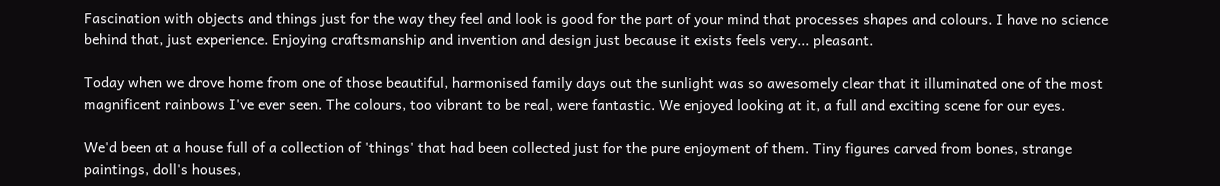Fascination with objects and things just for the way they feel and look is good for the part of your mind that processes shapes and colours. I have no science behind that, just experience. Enjoying craftsmanship and invention and design just because it exists feels very... pleasant.

Today when we drove home from one of those beautiful, harmonised family days out the sunlight was so awesomely clear that it illuminated one of the most magnificent rainbows I've ever seen. The colours, too vibrant to be real, were fantastic. We enjoyed looking at it, a full and exciting scene for our eyes.

We'd been at a house full of a collection of 'things' that had been collected just for the pure enjoyment of them. Tiny figures carved from bones, strange paintings, doll's houses,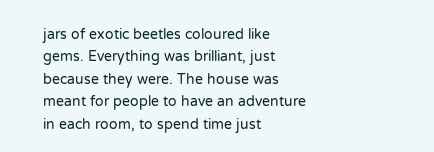jars of exotic beetles coloured like gems. Everything was brilliant, just because they were. The house was meant for people to have an adventure in each room, to spend time just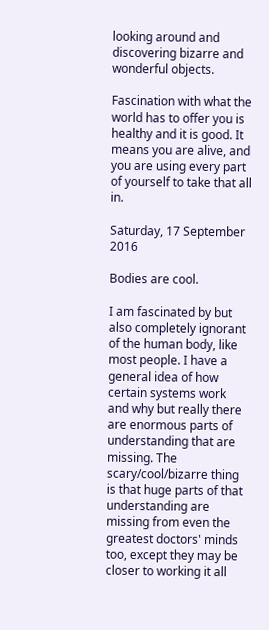looking around and discovering bizarre and wonderful objects.

Fascination with what the world has to offer you is healthy and it is good. It means you are alive, and you are using every part of yourself to take that all in.

Saturday, 17 September 2016

Bodies are cool.

I am fascinated by but also completely ignorant of the human body, like most people. I have a general idea of how certain systems work and why but really there are enormous parts of understanding that are missing. The scary/cool/bizarre thing is that huge parts of that understanding are missing from even the greatest doctors' minds too, except they may be closer to working it all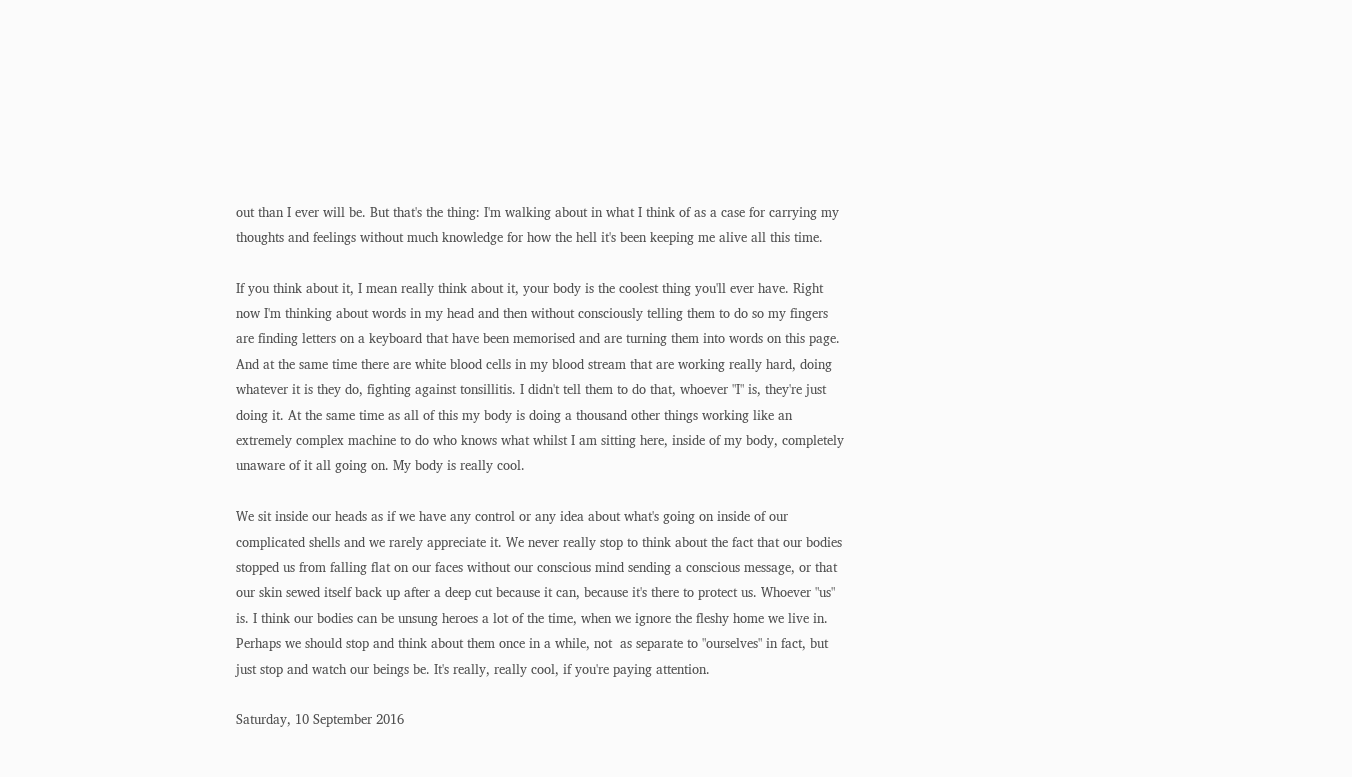out than I ever will be. But that's the thing: I'm walking about in what I think of as a case for carrying my thoughts and feelings without much knowledge for how the hell it's been keeping me alive all this time.

If you think about it, I mean really think about it, your body is the coolest thing you'll ever have. Right now I'm thinking about words in my head and then without consciously telling them to do so my fingers are finding letters on a keyboard that have been memorised and are turning them into words on this page. And at the same time there are white blood cells in my blood stream that are working really hard, doing whatever it is they do, fighting against tonsillitis. I didn't tell them to do that, whoever "I" is, they're just doing it. At the same time as all of this my body is doing a thousand other things working like an extremely complex machine to do who knows what whilst I am sitting here, inside of my body, completely unaware of it all going on. My body is really cool.

We sit inside our heads as if we have any control or any idea about what's going on inside of our complicated shells and we rarely appreciate it. We never really stop to think about the fact that our bodies stopped us from falling flat on our faces without our conscious mind sending a conscious message, or that our skin sewed itself back up after a deep cut because it can, because it's there to protect us. Whoever "us" is. I think our bodies can be unsung heroes a lot of the time, when we ignore the fleshy home we live in. Perhaps we should stop and think about them once in a while, not  as separate to "ourselves" in fact, but just stop and watch our beings be. It's really, really cool, if you're paying attention.

Saturday, 10 September 2016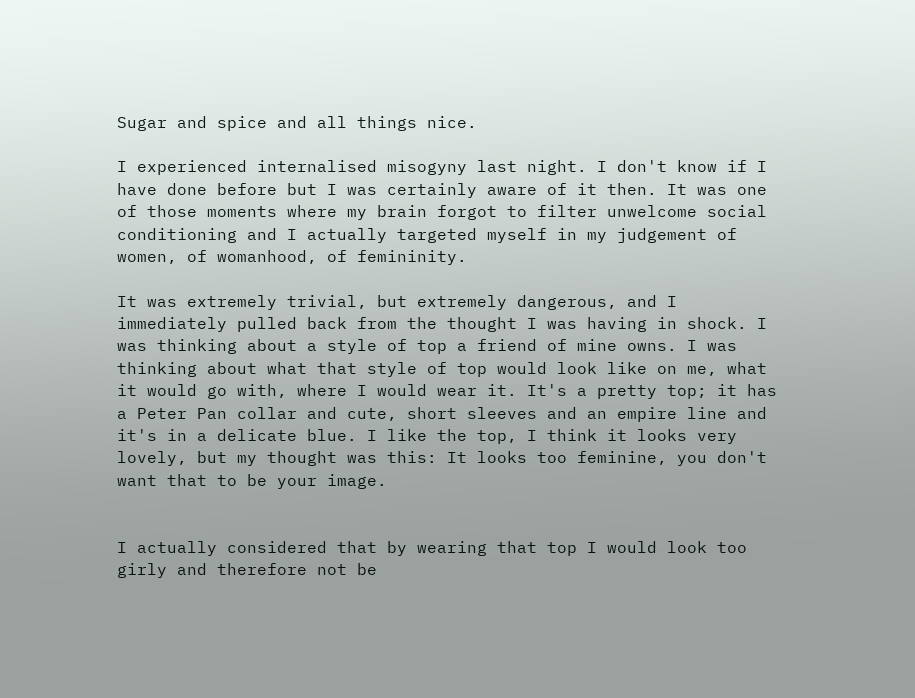Sugar and spice and all things nice.

I experienced internalised misogyny last night. I don't know if I have done before but I was certainly aware of it then. It was one of those moments where my brain forgot to filter unwelcome social conditioning and I actually targeted myself in my judgement of women, of womanhood, of femininity.

It was extremely trivial, but extremely dangerous, and I immediately pulled back from the thought I was having in shock. I was thinking about a style of top a friend of mine owns. I was thinking about what that style of top would look like on me, what it would go with, where I would wear it. It's a pretty top; it has a Peter Pan collar and cute, short sleeves and an empire line and it's in a delicate blue. I like the top, I think it looks very lovely, but my thought was this: It looks too feminine, you don't want that to be your image.


I actually considered that by wearing that top I would look too girly and therefore not be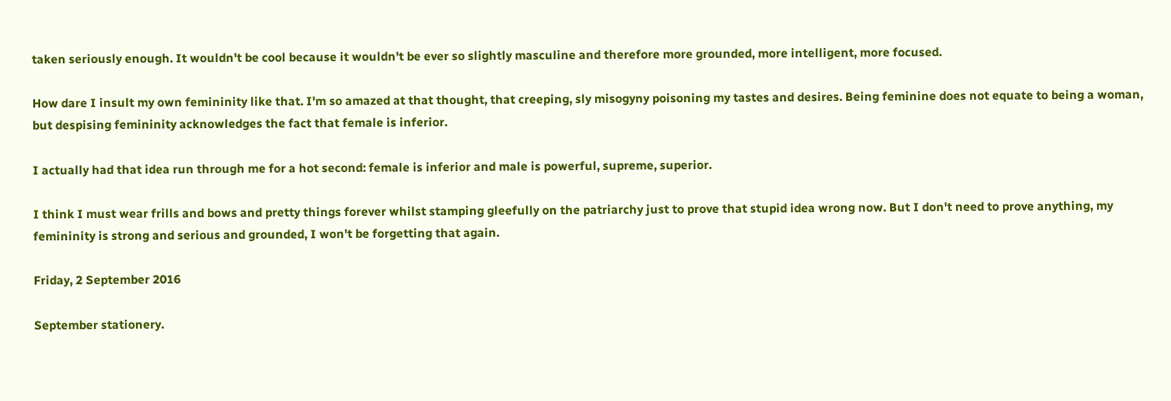taken seriously enough. It wouldn't be cool because it wouldn't be ever so slightly masculine and therefore more grounded, more intelligent, more focused.

How dare I insult my own femininity like that. I'm so amazed at that thought, that creeping, sly misogyny poisoning my tastes and desires. Being feminine does not equate to being a woman, but despising femininity acknowledges the fact that female is inferior.

I actually had that idea run through me for a hot second: female is inferior and male is powerful, supreme, superior.

I think I must wear frills and bows and pretty things forever whilst stamping gleefully on the patriarchy just to prove that stupid idea wrong now. But I don't need to prove anything, my femininity is strong and serious and grounded, I won't be forgetting that again.

Friday, 2 September 2016

September stationery.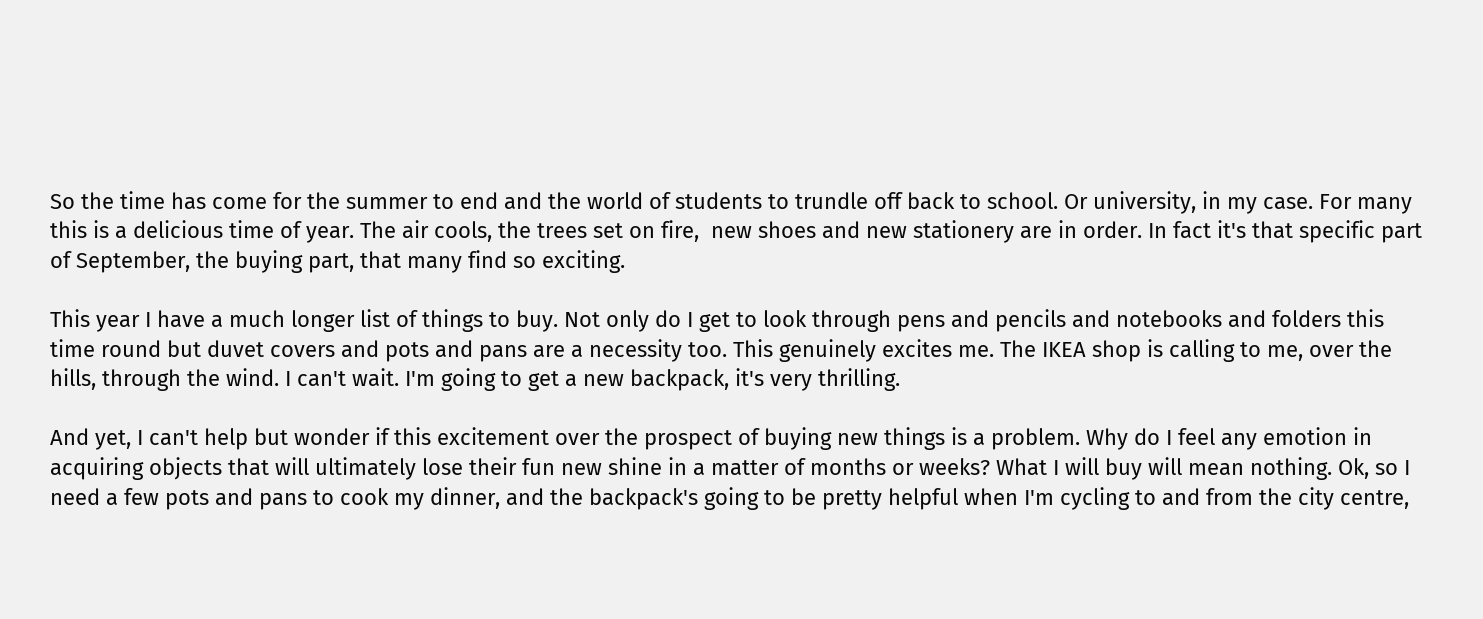So the time has come for the summer to end and the world of students to trundle off back to school. Or university, in my case. For many this is a delicious time of year. The air cools, the trees set on fire,  new shoes and new stationery are in order. In fact it's that specific part of September, the buying part, that many find so exciting.

This year I have a much longer list of things to buy. Not only do I get to look through pens and pencils and notebooks and folders this time round but duvet covers and pots and pans are a necessity too. This genuinely excites me. The IKEA shop is calling to me, over the hills, through the wind. I can't wait. I'm going to get a new backpack, it's very thrilling.

And yet, I can't help but wonder if this excitement over the prospect of buying new things is a problem. Why do I feel any emotion in acquiring objects that will ultimately lose their fun new shine in a matter of months or weeks? What I will buy will mean nothing. Ok, so I need a few pots and pans to cook my dinner, and the backpack's going to be pretty helpful when I'm cycling to and from the city centre,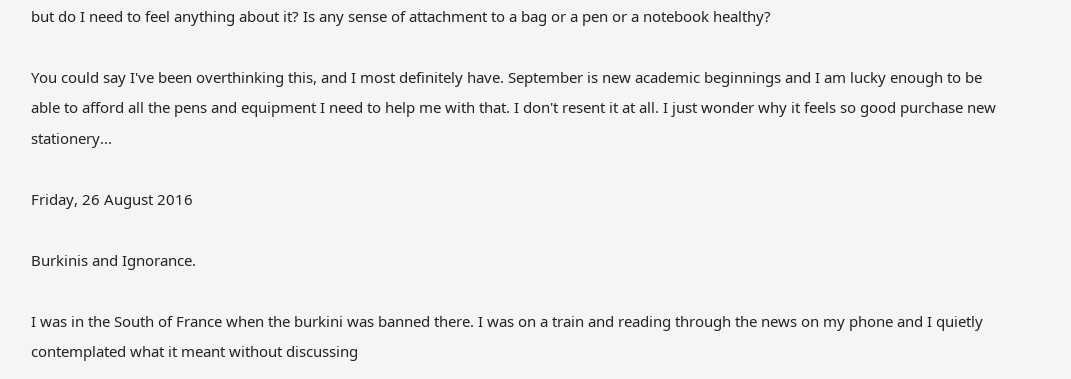but do I need to feel anything about it? Is any sense of attachment to a bag or a pen or a notebook healthy?

You could say I've been overthinking this, and I most definitely have. September is new academic beginnings and I am lucky enough to be able to afford all the pens and equipment I need to help me with that. I don't resent it at all. I just wonder why it feels so good purchase new stationery...

Friday, 26 August 2016

Burkinis and Ignorance.

I was in the South of France when the burkini was banned there. I was on a train and reading through the news on my phone and I quietly contemplated what it meant without discussing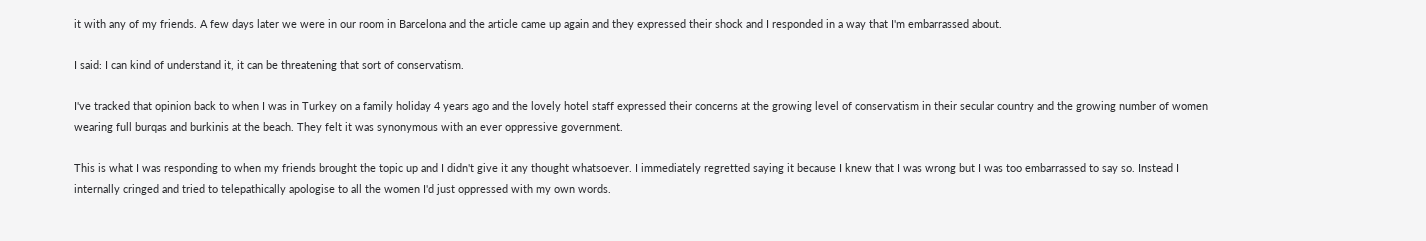it with any of my friends. A few days later we were in our room in Barcelona and the article came up again and they expressed their shock and I responded in a way that I'm embarrassed about.

I said: I can kind of understand it, it can be threatening that sort of conservatism.

I've tracked that opinion back to when I was in Turkey on a family holiday 4 years ago and the lovely hotel staff expressed their concerns at the growing level of conservatism in their secular country and the growing number of women wearing full burqas and burkinis at the beach. They felt it was synonymous with an ever oppressive government.

This is what I was responding to when my friends brought the topic up and I didn't give it any thought whatsoever. I immediately regretted saying it because I knew that I was wrong but I was too embarrassed to say so. Instead I internally cringed and tried to telepathically apologise to all the women I'd just oppressed with my own words.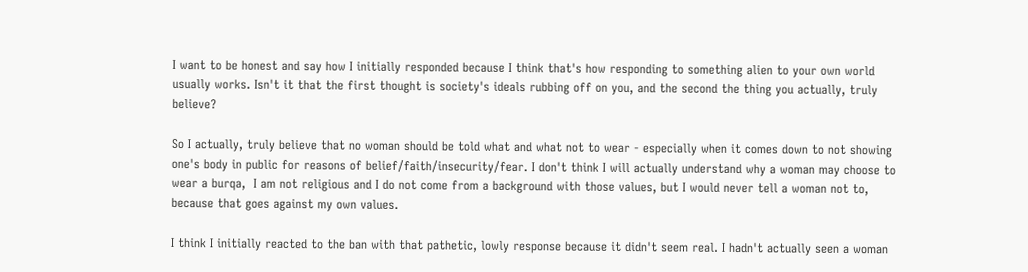I want to be honest and say how I initially responded because I think that's how responding to something alien to your own world usually works. Isn't it that the first thought is society's ideals rubbing off on you, and the second the thing you actually, truly believe?

So I actually, truly believe that no woman should be told what and what not to wear - especially when it comes down to not showing one's body in public for reasons of belief/faith/insecurity/fear. I don't think I will actually understand why a woman may choose to wear a burqa,  I am not religious and I do not come from a background with those values, but I would never tell a woman not to, because that goes against my own values.

I think I initially reacted to the ban with that pathetic, lowly response because it didn't seem real. I hadn't actually seen a woman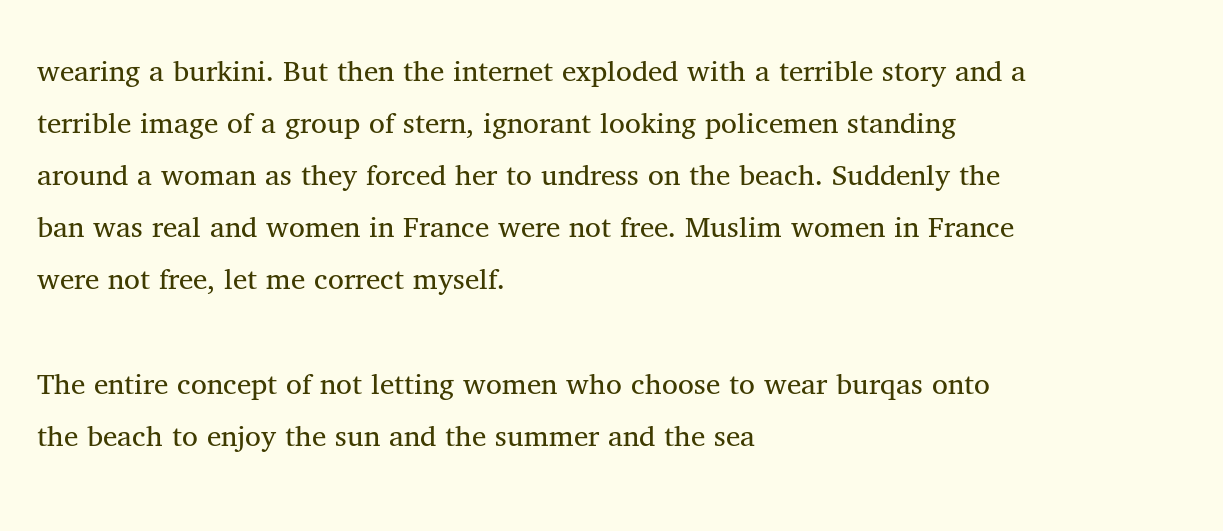wearing a burkini. But then the internet exploded with a terrible story and a terrible image of a group of stern, ignorant looking policemen standing around a woman as they forced her to undress on the beach. Suddenly the ban was real and women in France were not free. Muslim women in France were not free, let me correct myself.

The entire concept of not letting women who choose to wear burqas onto the beach to enjoy the sun and the summer and the sea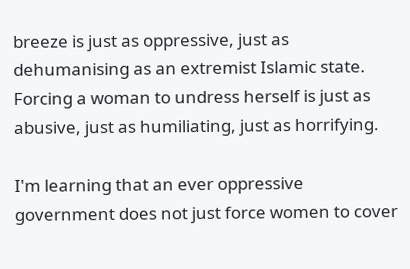breeze is just as oppressive, just as dehumanising as an extremist Islamic state. Forcing a woman to undress herself is just as abusive, just as humiliating, just as horrifying.

I'm learning that an ever oppressive government does not just force women to cover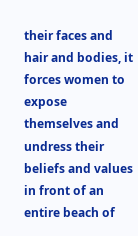their faces and hair and bodies, it forces women to expose themselves and undress their beliefs and values in front of an entire beach of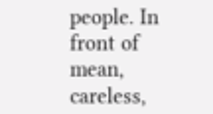people. In front of mean, careless,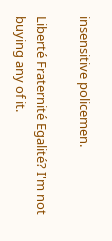insensitive policemen.

Liberté Fraternité Egalité? I'm not buying any of it.